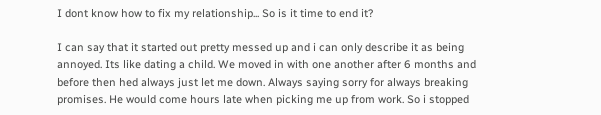I dont know how to fix my relationship... So is it time to end it?

I can say that it started out pretty messed up and i can only describe it as being annoyed. Its like dating a child. We moved in with one another after 6 months and before then hed always just let me down. Always saying sorry for always breaking promises. He would come hours late when picking me up from work. So i stopped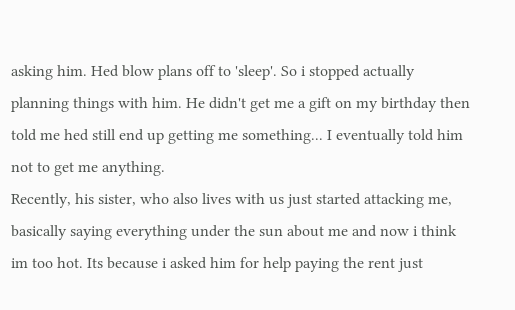asking him. Hed blow plans off to 'sleep'. So i stopped actually planning things with him. He didn't get me a gift on my birthday then told me hed still end up getting me something... I eventually told him not to get me anything.
Recently, his sister, who also lives with us just started attacking me, basically saying everything under the sun about me and now i think im too hot. Its because i asked him for help paying the rent just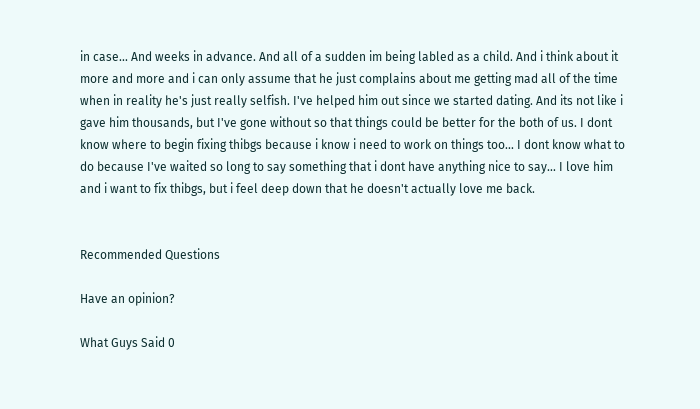in case... And weeks in advance. And all of a sudden im being labled as a child. And i think about it more and more and i can only assume that he just complains about me getting mad all of the time when in reality he's just really selfish. I've helped him out since we started dating. And its not like i gave him thousands, but I've gone without so that things could be better for the both of us. I dont know where to begin fixing thibgs because i know i need to work on things too... I dont know what to do because I've waited so long to say something that i dont have anything nice to say... I love him and i want to fix thibgs, but i feel deep down that he doesn't actually love me back.


Recommended Questions

Have an opinion?

What Guys Said 0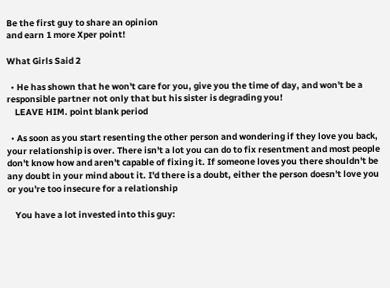Be the first guy to share an opinion
and earn 1 more Xper point!

What Girls Said 2

  • He has shown that he won't care for you, give you the time of day, and won't be a responsible partner not only that but his sister is degrading you!
    LEAVE HIM. point blank period

  • As soon as you start resenting the other person and wondering if they love you back, your relationship is over. There isn't a lot you can do to fix resentment and most people don't know how and aren't capable of fixing it. If someone loves you there shouldn't be any doubt in your mind about it. I'd there is a doubt, either the person doesn't love you or you're too insecure for a relationship

    You have a lot invested into this guy: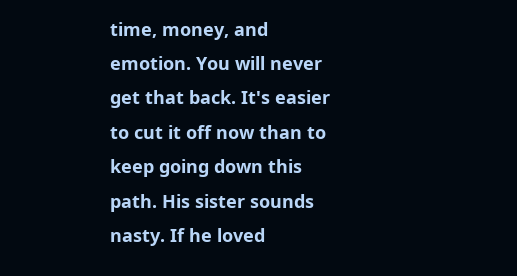time, money, and emotion. You will never get that back. It's easier to cut it off now than to keep going down this path. His sister sounds nasty. If he loved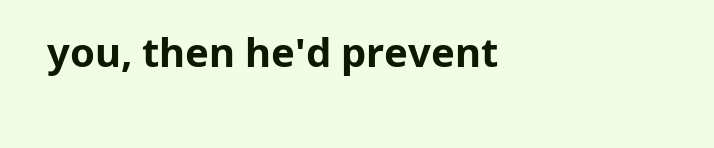you, then he'd prevent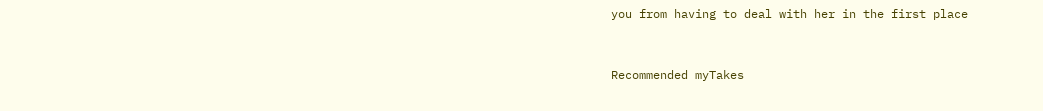you from having to deal with her in the first place


Recommended myTakes